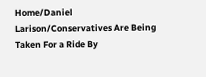Home/Daniel Larison/Conservatives Are Being Taken For a Ride By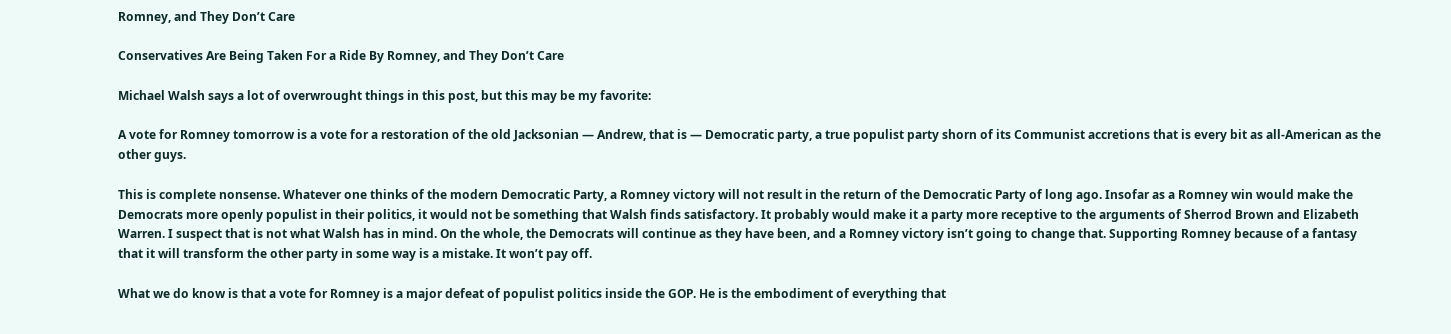Romney, and They Don’t Care

Conservatives Are Being Taken For a Ride By Romney, and They Don’t Care

Michael Walsh says a lot of overwrought things in this post, but this may be my favorite:

A vote for Romney tomorrow is a vote for a restoration of the old Jacksonian — Andrew, that is — Democratic party, a true populist party shorn of its Communist accretions that is every bit as all-American as the other guys.

This is complete nonsense. Whatever one thinks of the modern Democratic Party, a Romney victory will not result in the return of the Democratic Party of long ago. Insofar as a Romney win would make the Democrats more openly populist in their politics, it would not be something that Walsh finds satisfactory. It probably would make it a party more receptive to the arguments of Sherrod Brown and Elizabeth Warren. I suspect that is not what Walsh has in mind. On the whole, the Democrats will continue as they have been, and a Romney victory isn’t going to change that. Supporting Romney because of a fantasy that it will transform the other party in some way is a mistake. It won’t pay off.

What we do know is that a vote for Romney is a major defeat of populist politics inside the GOP. He is the embodiment of everything that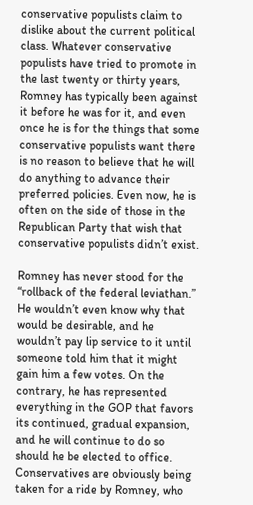conservative populists claim to dislike about the current political class. Whatever conservative populists have tried to promote in the last twenty or thirty years, Romney has typically been against it before he was for it, and even once he is for the things that some conservative populists want there is no reason to believe that he will do anything to advance their preferred policies. Even now, he is often on the side of those in the Republican Party that wish that conservative populists didn’t exist.

Romney has never stood for the “rollback of the federal leviathan.” He wouldn’t even know why that would be desirable, and he wouldn’t pay lip service to it until someone told him that it might gain him a few votes. On the contrary, he has represented everything in the GOP that favors its continued, gradual expansion, and he will continue to do so should he be elected to office. Conservatives are obviously being taken for a ride by Romney, who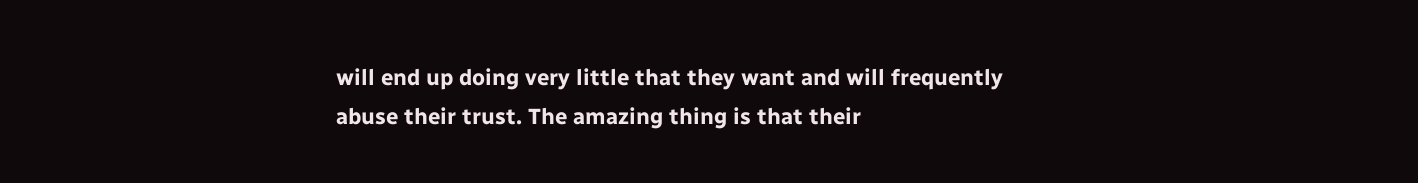will end up doing very little that they want and will frequently abuse their trust. The amazing thing is that their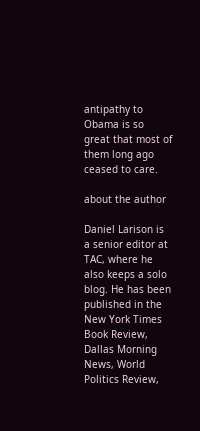antipathy to Obama is so great that most of them long ago ceased to care.

about the author

Daniel Larison is a senior editor at TAC, where he also keeps a solo blog. He has been published in the New York Times Book Review, Dallas Morning News, World Politics Review,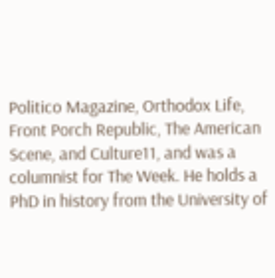Politico Magazine, Orthodox Life, Front Porch Republic, The American Scene, and Culture11, and was a columnist for The Week. He holds a PhD in history from the University of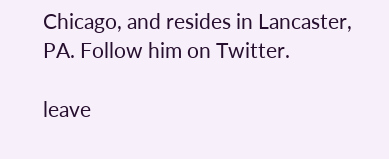Chicago, and resides in Lancaster, PA. Follow him on Twitter.

leave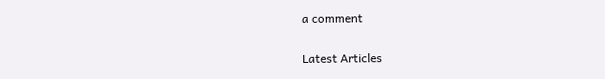a comment

Latest Articles